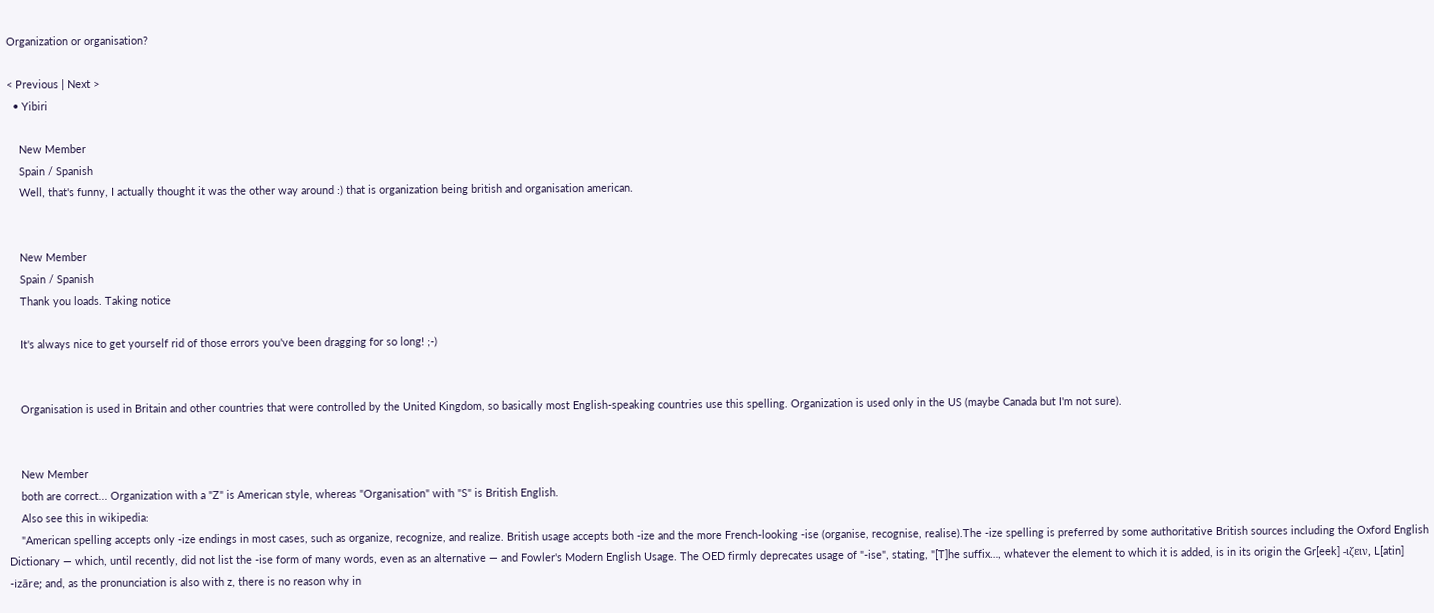Organization or organisation?

< Previous | Next >
  • Yibiri

    New Member
    Spain / Spanish
    Well, that's funny, I actually thought it was the other way around :) that is organization being british and organisation american.


    New Member
    Spain / Spanish
    Thank you loads. Taking notice

    It's always nice to get yourself rid of those errors you've been dragging for so long! ;-)


    Organisation is used in Britain and other countries that were controlled by the United Kingdom, so basically most English-speaking countries use this spelling. Organization is used only in the US (maybe Canada but I'm not sure).


    New Member
    both are correct... Organization with a "Z" is American style, whereas "Organisation" with "S" is British English.
    Also see this in wikipedia:
    "American spelling accepts only -ize endings in most cases, such as organize, recognize, and realize. British usage accepts both -ize and the more French-looking -ise (organise, recognise, realise).The -ize spelling is preferred by some authoritative British sources including the Oxford English Dictionary — which, until recently, did not list the -ise form of many words, even as an alternative — and Fowler's Modern English Usage. The OED firmly deprecates usage of "-ise", stating, "[T]he suffix…, whatever the element to which it is added, is in its origin the Gr[eek] -ιζειν, L[atin] -izāre; and, as the pronunciation is also with z, there is no reason why in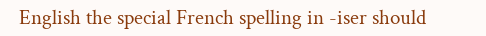English the special French spelling in -iser should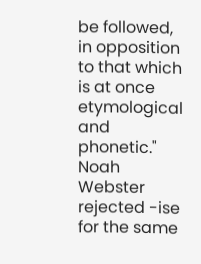be followed, in opposition to that which is at once etymological and phonetic." Noah Webster rejected -ise for the same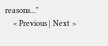reasons..."
    < Previous | Next >